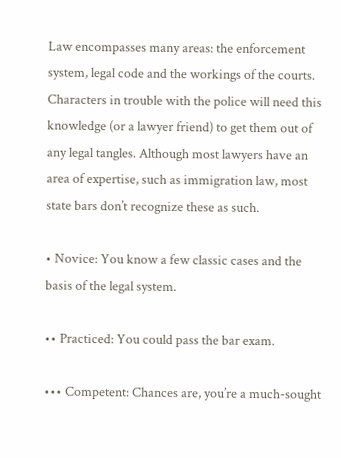Law encompasses many areas: the enforcement system, legal code and the workings of the courts. Characters in trouble with the police will need this knowledge (or a lawyer friend) to get them out of any legal tangles. Although most lawyers have an area of expertise, such as immigration law, most state bars don’t recognize these as such.

• Novice: You know a few classic cases and the basis of the legal system.

•• Practiced: You could pass the bar exam.

••• Competent: Chances are, you’re a much-sought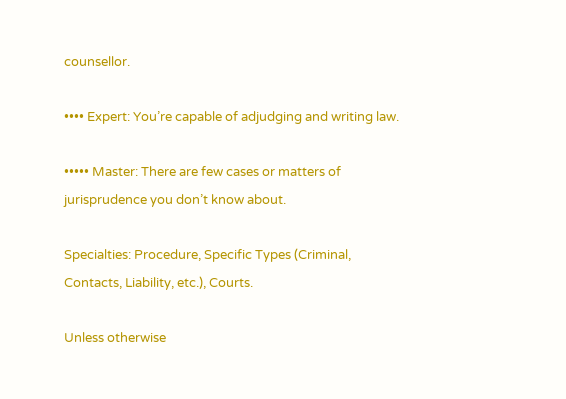counsellor.

•••• Expert: You’re capable of adjudging and writing law.

••••• Master: There are few cases or matters of jurisprudence you don’t know about.

Specialties: Procedure, Specific Types (Criminal, Contacts, Liability, etc.), Courts.

Unless otherwise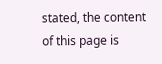stated, the content of this page is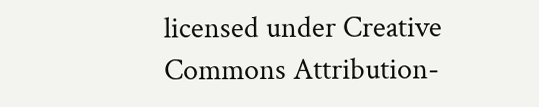licensed under Creative Commons Attribution-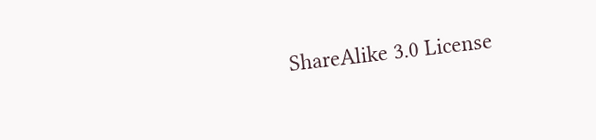ShareAlike 3.0 License